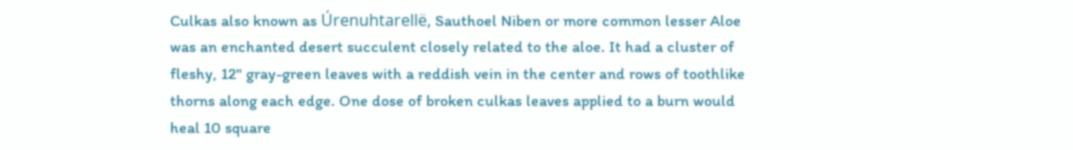Culkas also known as Úrenuhtarellë, Sauthoel Niben or more common lesser Aloe was an enchanted desert succulent closely related to the aloe. It had a cluster of fleshy, 12" gray-green leaves with a reddish vein in the center and rows of toothlike thorns along each edge. One dose of broken culkas leaves applied to a burn would heal 10 square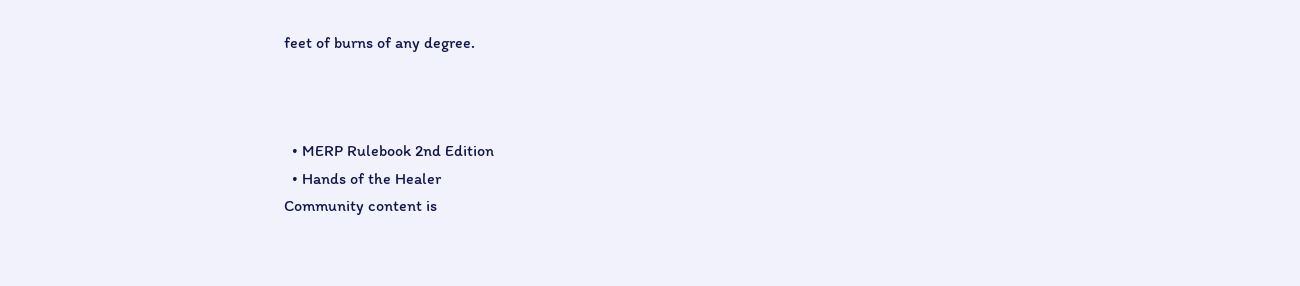feet of burns of any degree.



  • MERP Rulebook 2nd Edition
  • Hands of the Healer
Community content is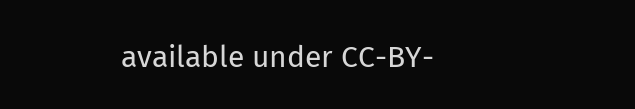available under CC-BY-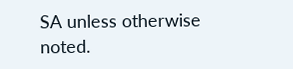SA unless otherwise noted.